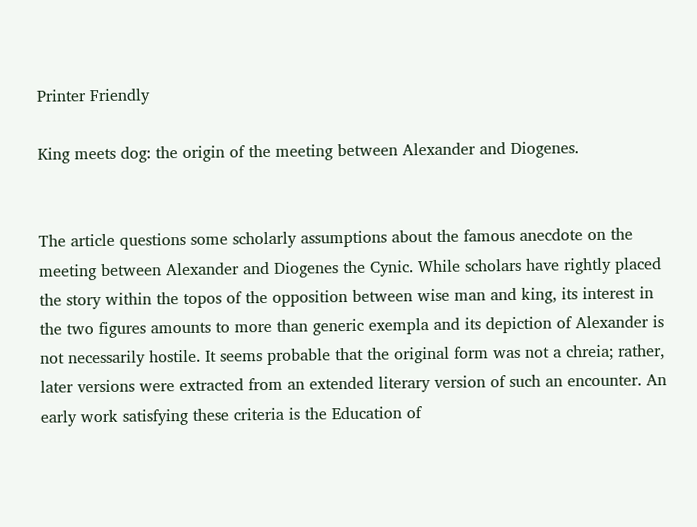Printer Friendly

King meets dog: the origin of the meeting between Alexander and Diogenes.


The article questions some scholarly assumptions about the famous anecdote on the meeting between Alexander and Diogenes the Cynic. While scholars have rightly placed the story within the topos of the opposition between wise man and king, its interest in the two figures amounts to more than generic exempla and its depiction of Alexander is not necessarily hostile. It seems probable that the original form was not a chreia; rather, later versions were extracted from an extended literary version of such an encounter. An early work satisfying these criteria is the Education of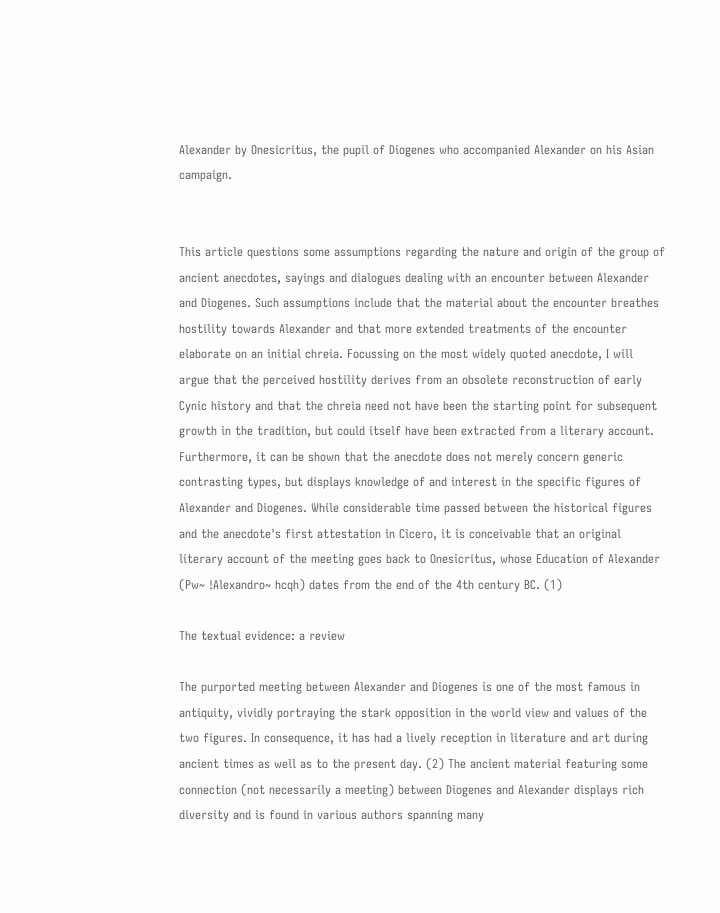Alexander by Onesicritus, the pupil of Diogenes who accompanied Alexander on his Asian campaign.


This article questions some assumptions regarding the nature and origin of the group of ancient anecdotes, sayings and dialogues dealing with an encounter between Alexander and Diogenes. Such assumptions include that the material about the encounter breathes hostility towards Alexander and that more extended treatments of the encounter elaborate on an initial chreia. Focussing on the most widely quoted anecdote, I will argue that the perceived hostility derives from an obsolete reconstruction of early Cynic history and that the chreia need not have been the starting point for subsequent growth in the tradition, but could itself have been extracted from a literary account. Furthermore, it can be shown that the anecdote does not merely concern generic contrasting types, but displays knowledge of and interest in the specific figures of Alexander and Diogenes. While considerable time passed between the historical figures and the anecdote's first attestation in Cicero, it is conceivable that an original literary account of the meeting goes back to Onesicritus, whose Education of Alexander (Pw~ !Alexandro~ hcqh) dates from the end of the 4th century BC. (1)

The textual evidence: a review

The purported meeting between Alexander and Diogenes is one of the most famous in antiquity, vividly portraying the stark opposition in the world view and values of the two figures. In consequence, it has had a lively reception in literature and art during ancient times as well as to the present day. (2) The ancient material featuring some connection (not necessarily a meeting) between Diogenes and Alexander displays rich diversity and is found in various authors spanning many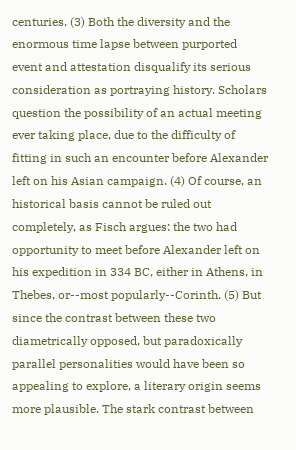centuries. (3) Both the diversity and the enormous time lapse between purported event and attestation disqualify its serious consideration as portraying history. Scholars question the possibility of an actual meeting ever taking place, due to the difficulty of fitting in such an encounter before Alexander left on his Asian campaign. (4) Of course, an historical basis cannot be ruled out completely, as Fisch argues: the two had opportunity to meet before Alexander left on his expedition in 334 BC, either in Athens, in Thebes, or--most popularly--Corinth. (5) But since the contrast between these two diametrically opposed, but paradoxically parallel personalities would have been so appealing to explore, a literary origin seems more plausible. The stark contrast between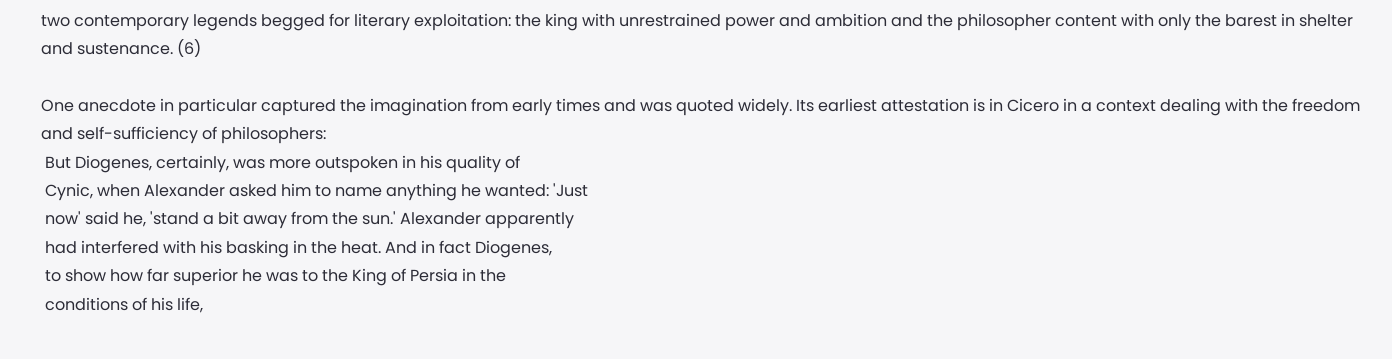two contemporary legends begged for literary exploitation: the king with unrestrained power and ambition and the philosopher content with only the barest in shelter and sustenance. (6)

One anecdote in particular captured the imagination from early times and was quoted widely. Its earliest attestation is in Cicero in a context dealing with the freedom and self-sufficiency of philosophers:
 But Diogenes, certainly, was more outspoken in his quality of
 Cynic, when Alexander asked him to name anything he wanted: 'Just
 now' said he, 'stand a bit away from the sun.' Alexander apparently
 had interfered with his basking in the heat. And in fact Diogenes,
 to show how far superior he was to the King of Persia in the
 conditions of his life,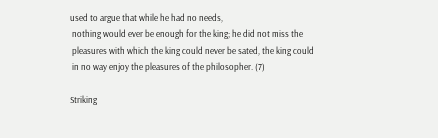used to argue that while he had no needs,
 nothing would ever be enough for the king; he did not miss the
 pleasures with which the king could never be sated, the king could
 in no way enjoy the pleasures of the philosopher. (7)

Striking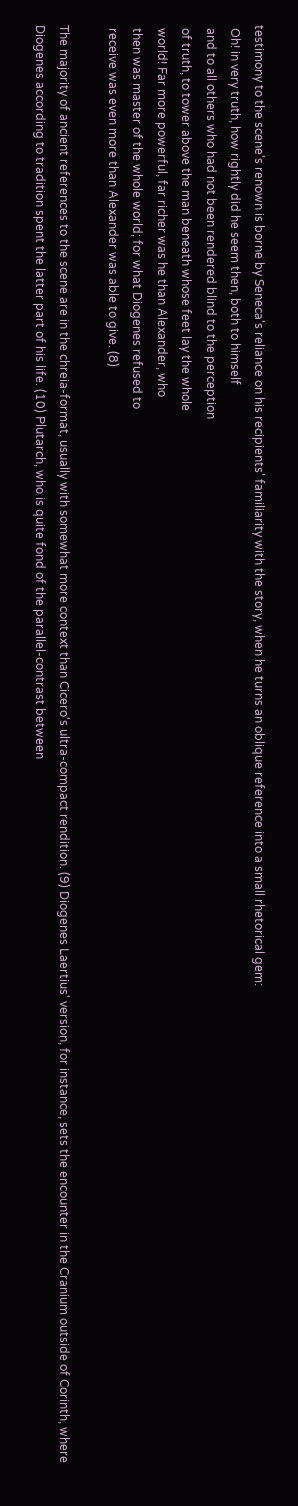testimony to the scene's renown is borne by Seneca's reliance on his recipients' familiarity with the story, when he turns an oblique reference into a small rhetorical gem:
 Oh! in very truth, how rightly did he seem then, both to himself
 and to all others who had not been rendered blind to the perception
 of truth, to tower above the man beneath whose feet lay the whole
 world! Far more powerful, far richer was he than Alexander, who
 then was master of the whole world; for what Diogenes refused to
 receive was even more than Alexander was able to give. (8)

The majority of ancient references to the scene are in the chreia-format, usually with somewhat more context than Cicero's ultra-compact rendition. (9) Diogenes Laertius' version, for instance, sets the encounter in the Cranium outside of Corinth, where Diogenes according to tradition spent the latter part of his life. (10) Plutarch, who is quite fond of the parallel-contrast between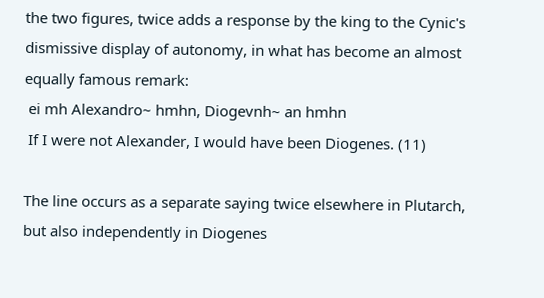the two figures, twice adds a response by the king to the Cynic's dismissive display of autonomy, in what has become an almost equally famous remark:
 ei mh Alexandro~ hmhn, Diogevnh~ an hmhn
 If I were not Alexander, I would have been Diogenes. (11)

The line occurs as a separate saying twice elsewhere in Plutarch, but also independently in Diogenes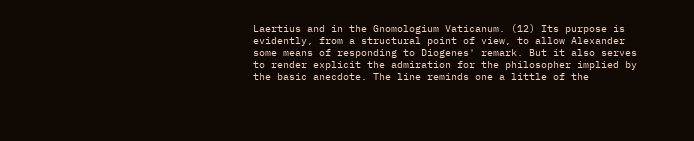Laertius and in the Gnomologium Vaticanum. (12) Its purpose is evidently, from a structural point of view, to allow Alexander some means of responding to Diogenes' remark. But it also serves to render explicit the admiration for the philosopher implied by the basic anecdote. The line reminds one a little of the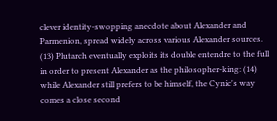clever identity-swopping anecdote about Alexander and Parmenion, spread widely across various Alexander sources. (13) Plutarch eventually exploits its double entendre to the full in order to present Alexander as the philosopher-king: (14) while Alexander still prefers to be himself, the Cynic's way comes a close second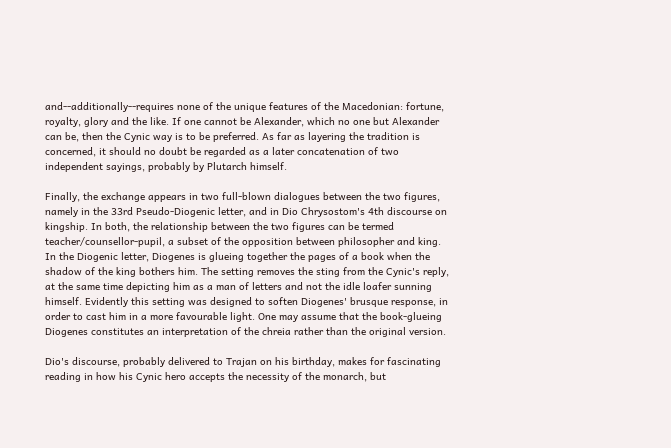and--additionally--requires none of the unique features of the Macedonian: fortune, royalty, glory and the like. If one cannot be Alexander, which no one but Alexander can be, then the Cynic way is to be preferred. As far as layering the tradition is concerned, it should no doubt be regarded as a later concatenation of two independent sayings, probably by Plutarch himself.

Finally, the exchange appears in two full-blown dialogues between the two figures, namely in the 33rd Pseudo-Diogenic letter, and in Dio Chrysostom's 4th discourse on kingship. In both, the relationship between the two figures can be termed teacher/counsellor-pupil, a subset of the opposition between philosopher and king. In the Diogenic letter, Diogenes is glueing together the pages of a book when the shadow of the king bothers him. The setting removes the sting from the Cynic's reply, at the same time depicting him as a man of letters and not the idle loafer sunning himself. Evidently this setting was designed to soften Diogenes' brusque response, in order to cast him in a more favourable light. One may assume that the book-glueing Diogenes constitutes an interpretation of the chreia rather than the original version.

Dio's discourse, probably delivered to Trajan on his birthday, makes for fascinating reading in how his Cynic hero accepts the necessity of the monarch, but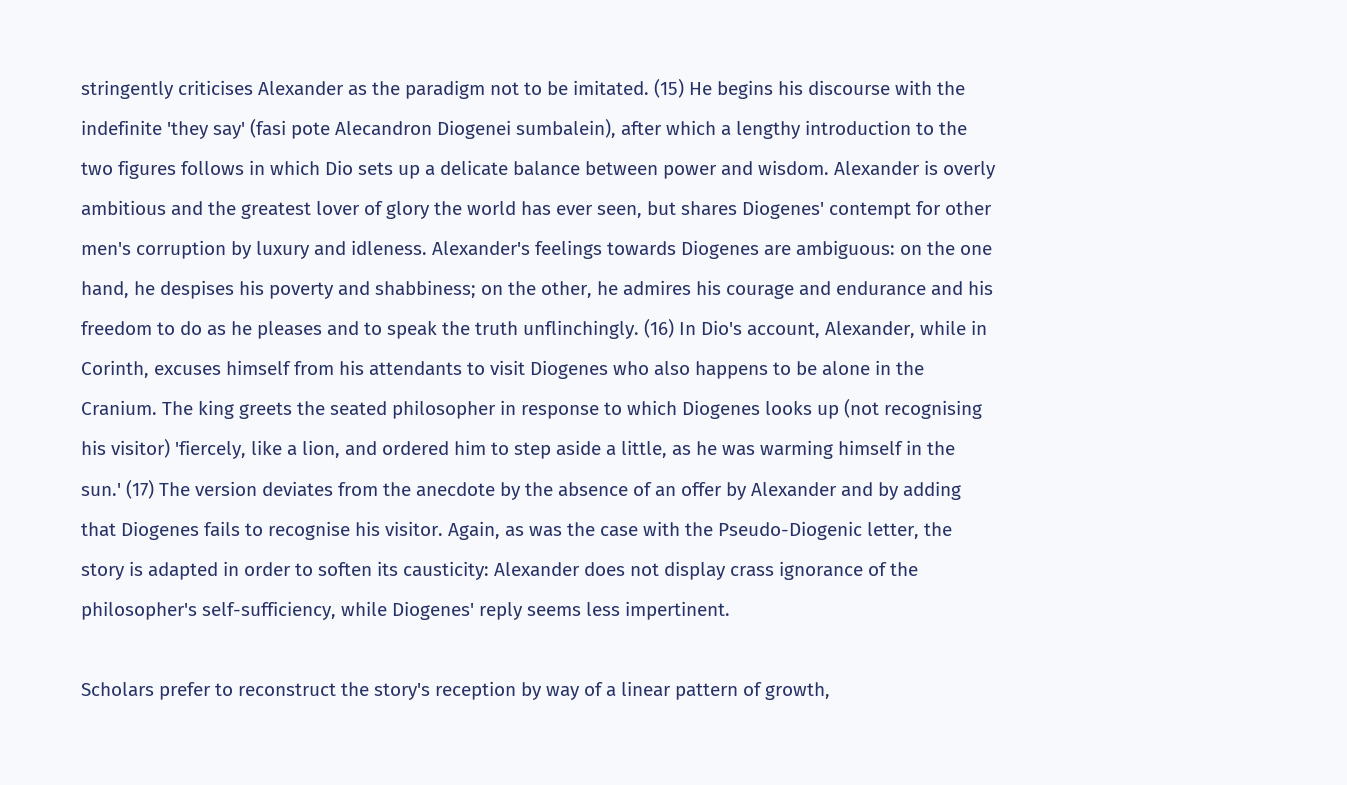stringently criticises Alexander as the paradigm not to be imitated. (15) He begins his discourse with the indefinite 'they say' (fasi pote Alecandron Diogenei sumbalein), after which a lengthy introduction to the two figures follows in which Dio sets up a delicate balance between power and wisdom. Alexander is overly ambitious and the greatest lover of glory the world has ever seen, but shares Diogenes' contempt for other men's corruption by luxury and idleness. Alexander's feelings towards Diogenes are ambiguous: on the one hand, he despises his poverty and shabbiness; on the other, he admires his courage and endurance and his freedom to do as he pleases and to speak the truth unflinchingly. (16) In Dio's account, Alexander, while in Corinth, excuses himself from his attendants to visit Diogenes who also happens to be alone in the Cranium. The king greets the seated philosopher in response to which Diogenes looks up (not recognising his visitor) 'fiercely, like a lion, and ordered him to step aside a little, as he was warming himself in the sun.' (17) The version deviates from the anecdote by the absence of an offer by Alexander and by adding that Diogenes fails to recognise his visitor. Again, as was the case with the Pseudo-Diogenic letter, the story is adapted in order to soften its causticity: Alexander does not display crass ignorance of the philosopher's self-sufficiency, while Diogenes' reply seems less impertinent.

Scholars prefer to reconstruct the story's reception by way of a linear pattern of growth,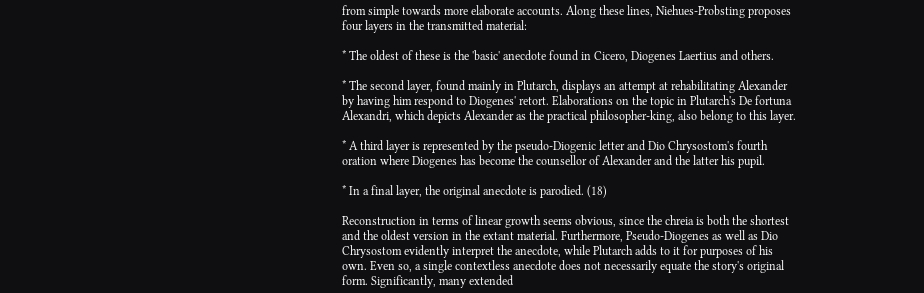from simple towards more elaborate accounts. Along these lines, Niehues-Probsting proposes four layers in the transmitted material:

* The oldest of these is the 'basic' anecdote found in Cicero, Diogenes Laertius and others.

* The second layer, found mainly in Plutarch, displays an attempt at rehabilitating Alexander by having him respond to Diogenes' retort. Elaborations on the topic in Plutarch's De fortuna Alexandri, which depicts Alexander as the practical philosopher-king, also belong to this layer.

* A third layer is represented by the pseudo-Diogenic letter and Dio Chrysostom's fourth oration where Diogenes has become the counsellor of Alexander and the latter his pupil.

* In a final layer, the original anecdote is parodied. (18)

Reconstruction in terms of linear growth seems obvious, since the chreia is both the shortest and the oldest version in the extant material. Furthermore, Pseudo-Diogenes as well as Dio Chrysostom evidently interpret the anecdote, while Plutarch adds to it for purposes of his own. Even so, a single contextless anecdote does not necessarily equate the story's original form. Significantly, many extended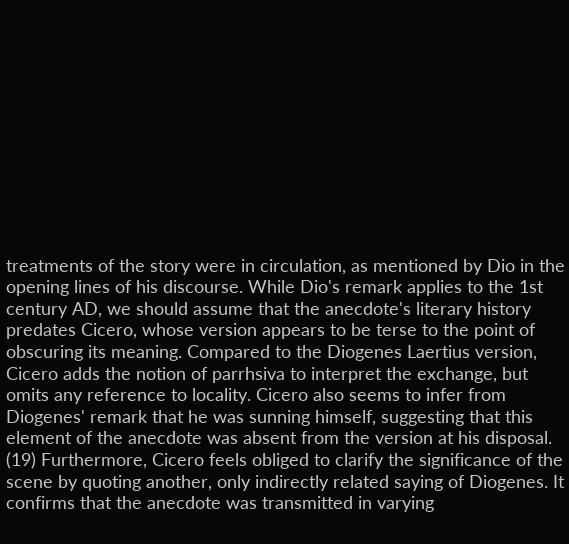treatments of the story were in circulation, as mentioned by Dio in the opening lines of his discourse. While Dio's remark applies to the 1st century AD, we should assume that the anecdote's literary history predates Cicero, whose version appears to be terse to the point of obscuring its meaning. Compared to the Diogenes Laertius version, Cicero adds the notion of parrhsiva to interpret the exchange, but omits any reference to locality. Cicero also seems to infer from Diogenes' remark that he was sunning himself, suggesting that this element of the anecdote was absent from the version at his disposal. (19) Furthermore, Cicero feels obliged to clarify the significance of the scene by quoting another, only indirectly related saying of Diogenes. It confirms that the anecdote was transmitted in varying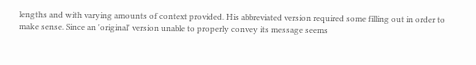lengths and with varying amounts of context provided. His abbreviated version required some filling out in order to make sense. Since an 'original' version unable to properly convey its message seems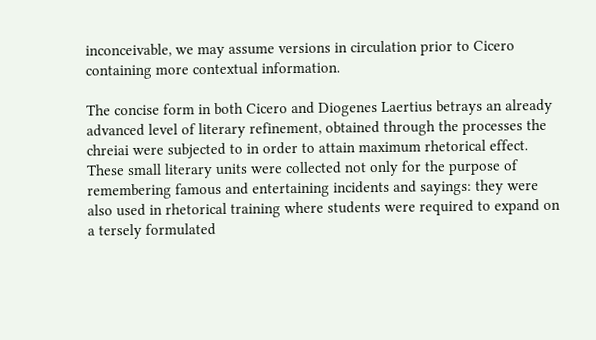inconceivable, we may assume versions in circulation prior to Cicero containing more contextual information.

The concise form in both Cicero and Diogenes Laertius betrays an already advanced level of literary refinement, obtained through the processes the chreiai were subjected to in order to attain maximum rhetorical effect. These small literary units were collected not only for the purpose of remembering famous and entertaining incidents and sayings: they were also used in rhetorical training where students were required to expand on a tersely formulated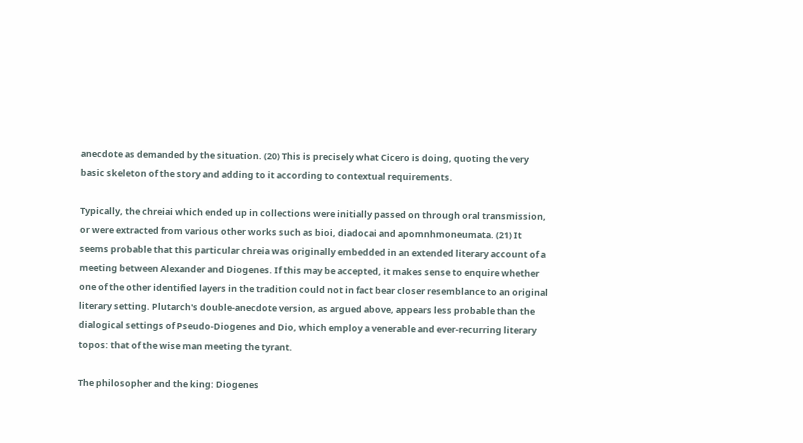anecdote as demanded by the situation. (20) This is precisely what Cicero is doing, quoting the very basic skeleton of the story and adding to it according to contextual requirements.

Typically, the chreiai which ended up in collections were initially passed on through oral transmission, or were extracted from various other works such as bioi, diadocai and apomnhmoneumata. (21) It seems probable that this particular chreia was originally embedded in an extended literary account of a meeting between Alexander and Diogenes. If this may be accepted, it makes sense to enquire whether one of the other identified layers in the tradition could not in fact bear closer resemblance to an original literary setting. Plutarch's double-anecdote version, as argued above, appears less probable than the dialogical settings of Pseudo-Diogenes and Dio, which employ a venerable and ever-recurring literary topos: that of the wise man meeting the tyrant.

The philosopher and the king: Diogenes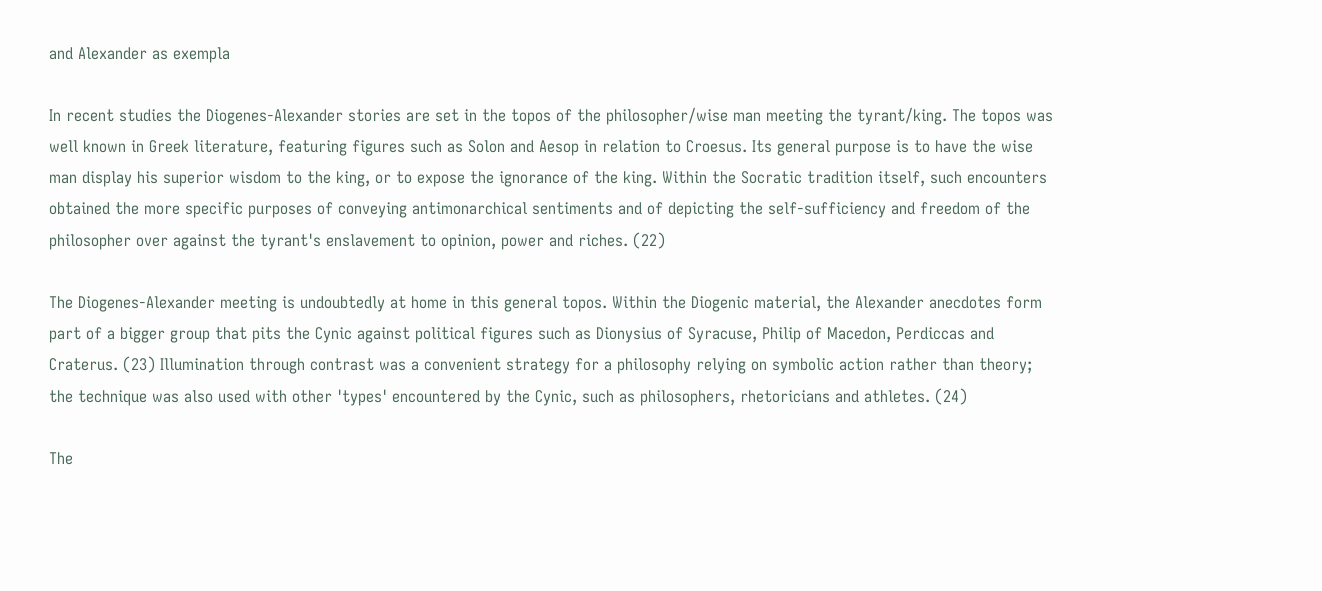and Alexander as exempla

In recent studies the Diogenes-Alexander stories are set in the topos of the philosopher/wise man meeting the tyrant/king. The topos was well known in Greek literature, featuring figures such as Solon and Aesop in relation to Croesus. Its general purpose is to have the wise man display his superior wisdom to the king, or to expose the ignorance of the king. Within the Socratic tradition itself, such encounters obtained the more specific purposes of conveying antimonarchical sentiments and of depicting the self-sufficiency and freedom of the philosopher over against the tyrant's enslavement to opinion, power and riches. (22)

The Diogenes-Alexander meeting is undoubtedly at home in this general topos. Within the Diogenic material, the Alexander anecdotes form part of a bigger group that pits the Cynic against political figures such as Dionysius of Syracuse, Philip of Macedon, Perdiccas and Craterus. (23) Illumination through contrast was a convenient strategy for a philosophy relying on symbolic action rather than theory; the technique was also used with other 'types' encountered by the Cynic, such as philosophers, rhetoricians and athletes. (24)

The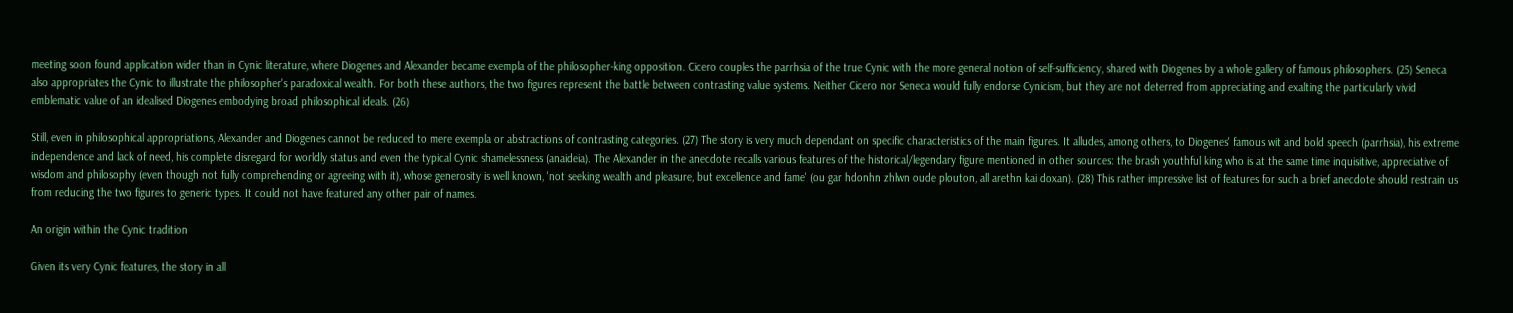meeting soon found application wider than in Cynic literature, where Diogenes and Alexander became exempla of the philosopher-king opposition. Cicero couples the parrhsia of the true Cynic with the more general notion of self-sufficiency, shared with Diogenes by a whole gallery of famous philosophers. (25) Seneca also appropriates the Cynic to illustrate the philosopher's paradoxical wealth. For both these authors, the two figures represent the battle between contrasting value systems. Neither Cicero nor Seneca would fully endorse Cynicism, but they are not deterred from appreciating and exalting the particularly vivid emblematic value of an idealised Diogenes embodying broad philosophical ideals. (26)

Still, even in philosophical appropriations, Alexander and Diogenes cannot be reduced to mere exempla or abstractions of contrasting categories. (27) The story is very much dependant on specific characteristics of the main figures. It alludes, among others, to Diogenes' famous wit and bold speech (parrhsia), his extreme independence and lack of need, his complete disregard for worldly status and even the typical Cynic shamelessness (anaideia). The Alexander in the anecdote recalls various features of the historical/legendary figure mentioned in other sources: the brash youthful king who is at the same time inquisitive, appreciative of wisdom and philosophy (even though not fully comprehending or agreeing with it), whose generosity is well known, 'not seeking wealth and pleasure, but excellence and fame' (ou gar hdonhn zhlwn oude plouton, all arethn kai doxan). (28) This rather impressive list of features for such a brief anecdote should restrain us from reducing the two figures to generic types. It could not have featured any other pair of names.

An origin within the Cynic tradition

Given its very Cynic features, the story in all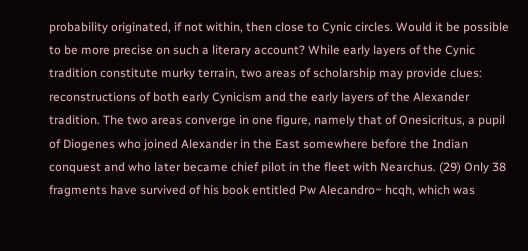probability originated, if not within, then close to Cynic circles. Would it be possible to be more precise on such a literary account? While early layers of the Cynic tradition constitute murky terrain, two areas of scholarship may provide clues: reconstructions of both early Cynicism and the early layers of the Alexander tradition. The two areas converge in one figure, namely that of Onesicritus, a pupil of Diogenes who joined Alexander in the East somewhere before the Indian conquest and who later became chief pilot in the fleet with Nearchus. (29) Only 38 fragments have survived of his book entitled Pw Alecandro~ hcqh, which was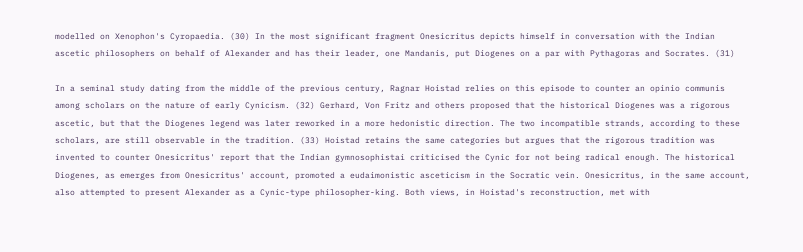modelled on Xenophon's Cyropaedia. (30) In the most significant fragment Onesicritus depicts himself in conversation with the Indian ascetic philosophers on behalf of Alexander and has their leader, one Mandanis, put Diogenes on a par with Pythagoras and Socrates. (31)

In a seminal study dating from the middle of the previous century, Ragnar Hoistad relies on this episode to counter an opinio communis among scholars on the nature of early Cynicism. (32) Gerhard, Von Fritz and others proposed that the historical Diogenes was a rigorous ascetic, but that the Diogenes legend was later reworked in a more hedonistic direction. The two incompatible strands, according to these scholars, are still observable in the tradition. (33) Hoistad retains the same categories but argues that the rigorous tradition was invented to counter Onesicritus' report that the Indian gymnosophistai criticised the Cynic for not being radical enough. The historical Diogenes, as emerges from Onesicritus' account, promoted a eudaimonistic asceticism in the Socratic vein. Onesicritus, in the same account, also attempted to present Alexander as a Cynic-type philosopher-king. Both views, in Hoistad's reconstruction, met with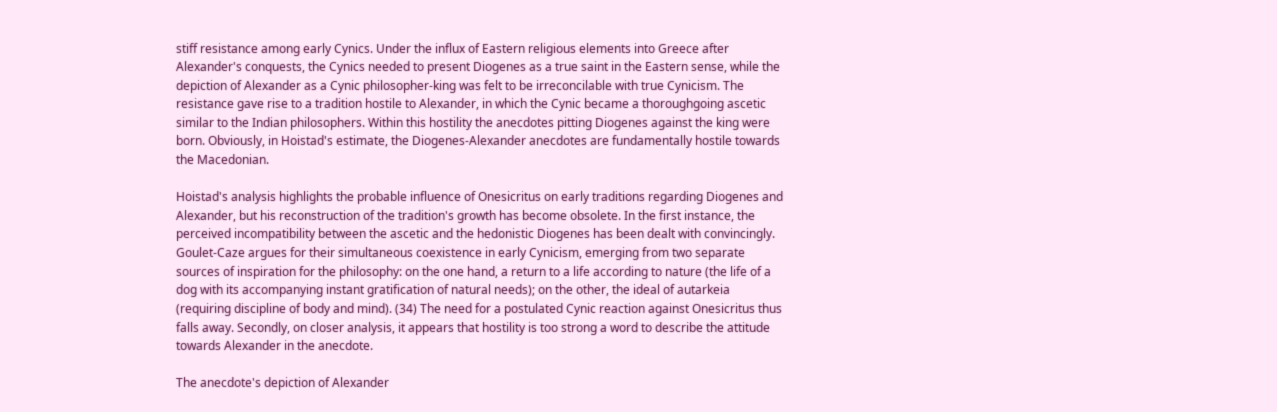stiff resistance among early Cynics. Under the influx of Eastern religious elements into Greece after Alexander's conquests, the Cynics needed to present Diogenes as a true saint in the Eastern sense, while the depiction of Alexander as a Cynic philosopher-king was felt to be irreconcilable with true Cynicism. The resistance gave rise to a tradition hostile to Alexander, in which the Cynic became a thoroughgoing ascetic similar to the Indian philosophers. Within this hostility the anecdotes pitting Diogenes against the king were born. Obviously, in Hoistad's estimate, the Diogenes-Alexander anecdotes are fundamentally hostile towards the Macedonian.

Hoistad's analysis highlights the probable influence of Onesicritus on early traditions regarding Diogenes and Alexander, but his reconstruction of the tradition's growth has become obsolete. In the first instance, the perceived incompatibility between the ascetic and the hedonistic Diogenes has been dealt with convincingly. Goulet-Caze argues for their simultaneous coexistence in early Cynicism, emerging from two separate sources of inspiration for the philosophy: on the one hand, a return to a life according to nature (the life of a dog with its accompanying instant gratification of natural needs); on the other, the ideal of autarkeia (requiring discipline of body and mind). (34) The need for a postulated Cynic reaction against Onesicritus thus falls away. Secondly, on closer analysis, it appears that hostility is too strong a word to describe the attitude towards Alexander in the anecdote.

The anecdote's depiction of Alexander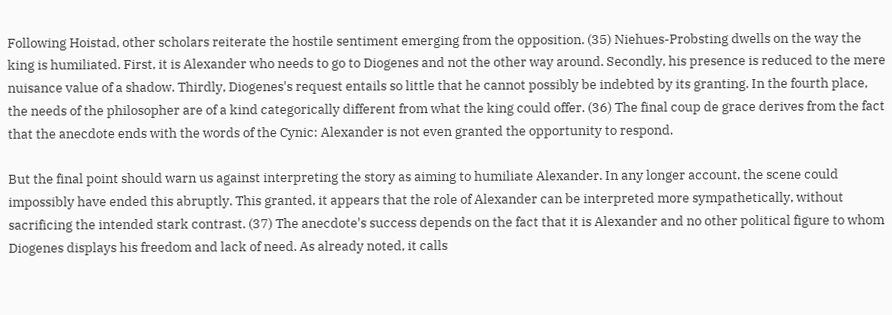Following Hoistad, other scholars reiterate the hostile sentiment emerging from the opposition. (35) Niehues-Probsting dwells on the way the king is humiliated. First, it is Alexander who needs to go to Diogenes and not the other way around. Secondly, his presence is reduced to the mere nuisance value of a shadow. Thirdly, Diogenes's request entails so little that he cannot possibly be indebted by its granting. In the fourth place, the needs of the philosopher are of a kind categorically different from what the king could offer. (36) The final coup de grace derives from the fact that the anecdote ends with the words of the Cynic: Alexander is not even granted the opportunity to respond.

But the final point should warn us against interpreting the story as aiming to humiliate Alexander. In any longer account, the scene could impossibly have ended this abruptly. This granted, it appears that the role of Alexander can be interpreted more sympathetically, without sacrificing the intended stark contrast. (37) The anecdote's success depends on the fact that it is Alexander and no other political figure to whom Diogenes displays his freedom and lack of need. As already noted, it calls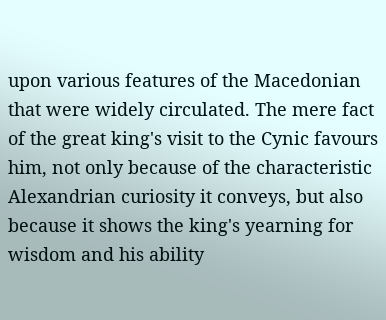upon various features of the Macedonian that were widely circulated. The mere fact of the great king's visit to the Cynic favours him, not only because of the characteristic Alexandrian curiosity it conveys, but also because it shows the king's yearning for wisdom and his ability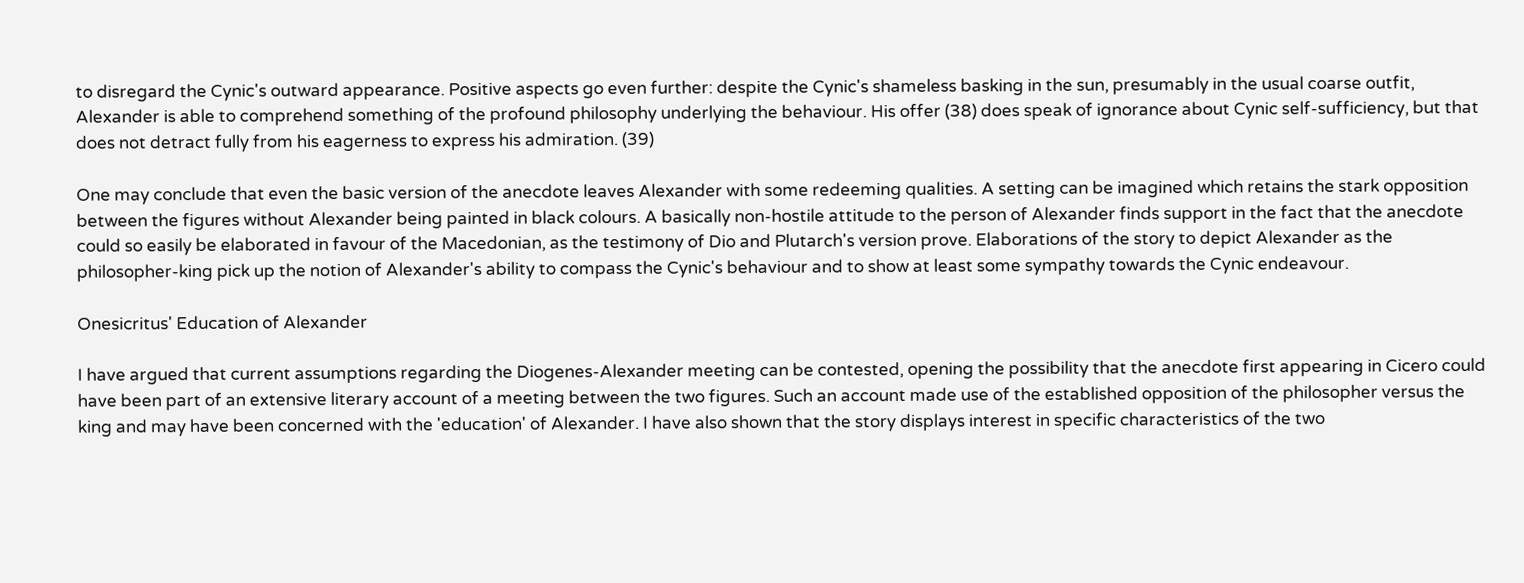to disregard the Cynic's outward appearance. Positive aspects go even further: despite the Cynic's shameless basking in the sun, presumably in the usual coarse outfit, Alexander is able to comprehend something of the profound philosophy underlying the behaviour. His offer (38) does speak of ignorance about Cynic self-sufficiency, but that does not detract fully from his eagerness to express his admiration. (39)

One may conclude that even the basic version of the anecdote leaves Alexander with some redeeming qualities. A setting can be imagined which retains the stark opposition between the figures without Alexander being painted in black colours. A basically non-hostile attitude to the person of Alexander finds support in the fact that the anecdote could so easily be elaborated in favour of the Macedonian, as the testimony of Dio and Plutarch's version prove. Elaborations of the story to depict Alexander as the philosopher-king pick up the notion of Alexander's ability to compass the Cynic's behaviour and to show at least some sympathy towards the Cynic endeavour.

Onesicritus' Education of Alexander

I have argued that current assumptions regarding the Diogenes-Alexander meeting can be contested, opening the possibility that the anecdote first appearing in Cicero could have been part of an extensive literary account of a meeting between the two figures. Such an account made use of the established opposition of the philosopher versus the king and may have been concerned with the 'education' of Alexander. I have also shown that the story displays interest in specific characteristics of the two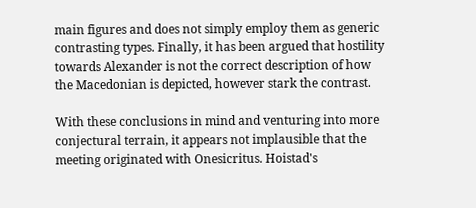main figures and does not simply employ them as generic contrasting types. Finally, it has been argued that hostility towards Alexander is not the correct description of how the Macedonian is depicted, however stark the contrast.

With these conclusions in mind and venturing into more conjectural terrain, it appears not implausible that the meeting originated with Onesicritus. Hoistad's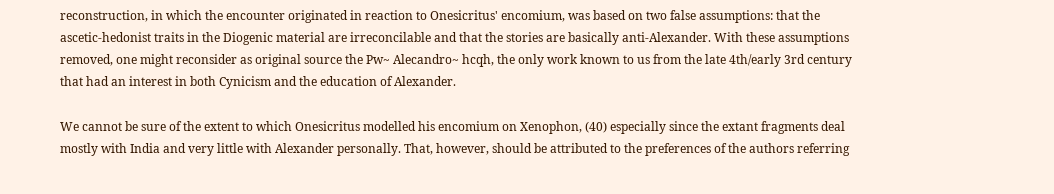reconstruction, in which the encounter originated in reaction to Onesicritus' encomium, was based on two false assumptions: that the ascetic-hedonist traits in the Diogenic material are irreconcilable and that the stories are basically anti-Alexander. With these assumptions removed, one might reconsider as original source the Pw~ Alecandro~ hcqh, the only work known to us from the late 4th/early 3rd century that had an interest in both Cynicism and the education of Alexander.

We cannot be sure of the extent to which Onesicritus modelled his encomium on Xenophon, (40) especially since the extant fragments deal mostly with India and very little with Alexander personally. That, however, should be attributed to the preferences of the authors referring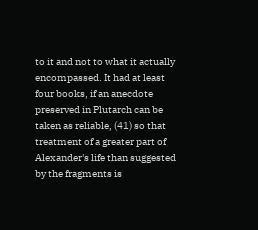to it and not to what it actually encompassed. It had at least four books, if an anecdote preserved in Plutarch can be taken as reliable, (41) so that treatment of a greater part of Alexander's life than suggested by the fragments is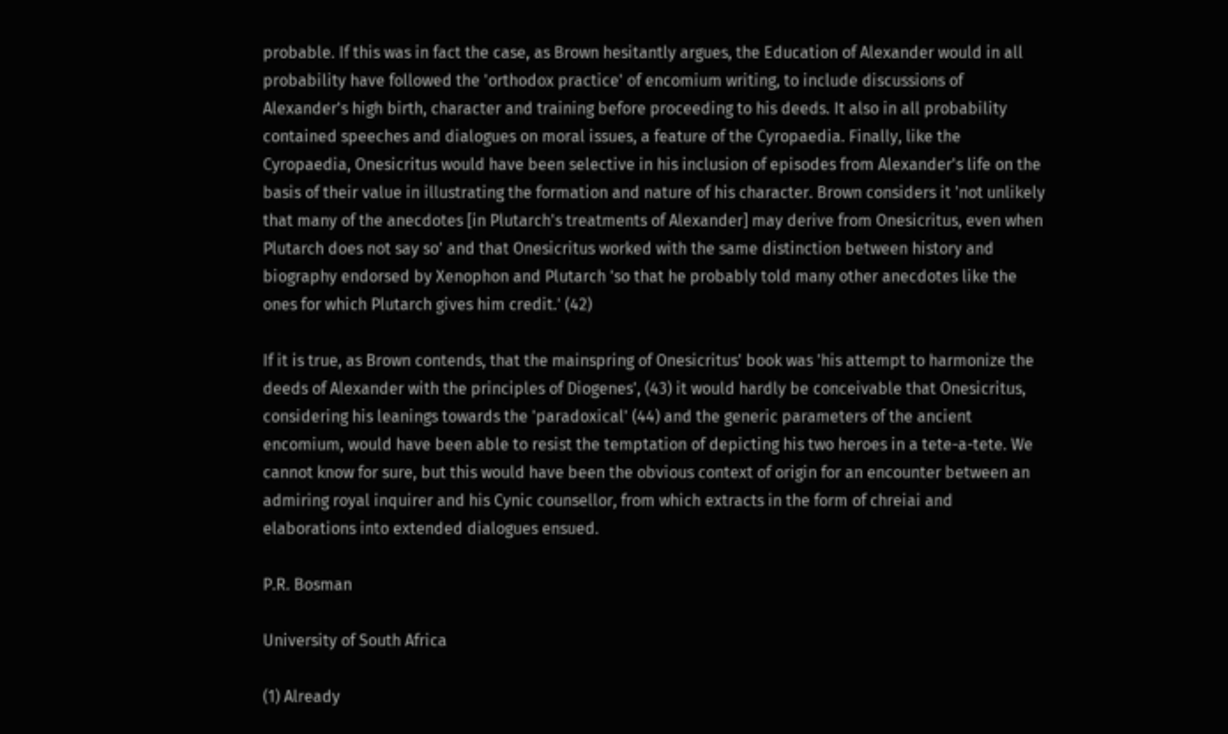probable. If this was in fact the case, as Brown hesitantly argues, the Education of Alexander would in all probability have followed the 'orthodox practice' of encomium writing, to include discussions of Alexander's high birth, character and training before proceeding to his deeds. It also in all probability contained speeches and dialogues on moral issues, a feature of the Cyropaedia. Finally, like the Cyropaedia, Onesicritus would have been selective in his inclusion of episodes from Alexander's life on the basis of their value in illustrating the formation and nature of his character. Brown considers it 'not unlikely that many of the anecdotes [in Plutarch's treatments of Alexander] may derive from Onesicritus, even when Plutarch does not say so' and that Onesicritus worked with the same distinction between history and biography endorsed by Xenophon and Plutarch 'so that he probably told many other anecdotes like the ones for which Plutarch gives him credit.' (42)

If it is true, as Brown contends, that the mainspring of Onesicritus' book was 'his attempt to harmonize the deeds of Alexander with the principles of Diogenes', (43) it would hardly be conceivable that Onesicritus, considering his leanings towards the 'paradoxical' (44) and the generic parameters of the ancient encomium, would have been able to resist the temptation of depicting his two heroes in a tete-a-tete. We cannot know for sure, but this would have been the obvious context of origin for an encounter between an admiring royal inquirer and his Cynic counsellor, from which extracts in the form of chreiai and elaborations into extended dialogues ensued.

P.R. Bosman

University of South Africa

(1) Already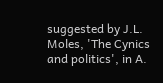suggested by J.L. Moles, 'The Cynics and politics', in A.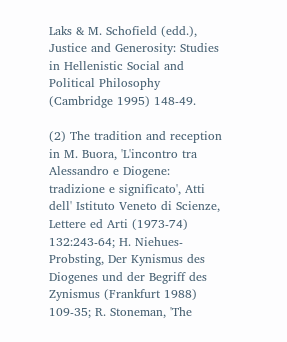Laks & M. Schofield (edd.), Justice and Generosity: Studies in Hellenistic Social and Political Philosophy (Cambridge 1995) 148-49.

(2) The tradition and reception in M. Buora, 'L'incontro tra Alessandro e Diogene: tradizione e significato', Atti dell' Istituto Veneto di Scienze, Lettere ed Arti (1973-74) 132:243-64; H. Niehues-Probsting, Der Kynismus des Diogenes und der Begriff des Zynismus (Frankfurt 1988) 109-35; R. Stoneman, 'The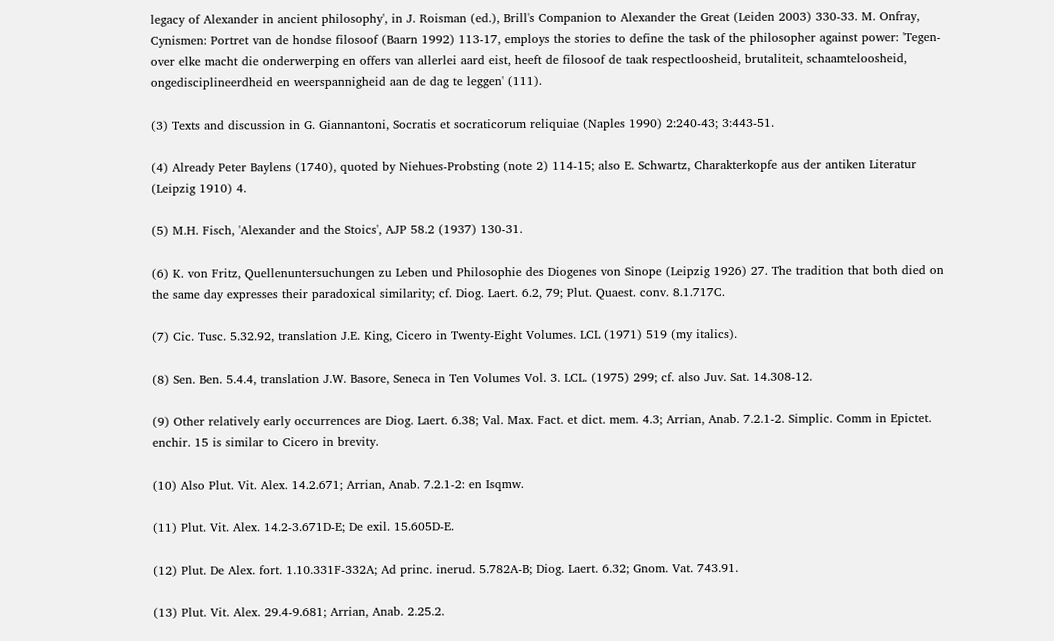legacy of Alexander in ancient philosophy', in J. Roisman (ed.), Brill's Companion to Alexander the Great (Leiden 2003) 330-33. M. Onfray, Cynismen: Portret van de hondse filosoof (Baarn 1992) 113-17, employs the stories to define the task of the philosopher against power: 'Tegen-over elke macht die onderwerping en offers van allerlei aard eist, heeft de filosoof de taak respectloosheid, brutaliteit, schaamteloosheid, ongedisciplineerdheid en weerspannigheid aan de dag te leggen' (111).

(3) Texts and discussion in G. Giannantoni, Socratis et socraticorum reliquiae (Naples 1990) 2:240-43; 3:443-51.

(4) Already Peter Baylens (1740), quoted by Niehues-Probsting (note 2) 114-15; also E. Schwartz, Charakterkopfe aus der antiken Literatur (Leipzig 1910) 4.

(5) M.H. Fisch, 'Alexander and the Stoics', AJP 58.2 (1937) 130-31.

(6) K. von Fritz, Quellenuntersuchungen zu Leben und Philosophie des Diogenes von Sinope (Leipzig 1926) 27. The tradition that both died on the same day expresses their paradoxical similarity; cf. Diog. Laert. 6.2, 79; Plut. Quaest. conv. 8.1.717C.

(7) Cic. Tusc. 5.32.92, translation J.E. King, Cicero in Twenty-Eight Volumes. LCL (1971) 519 (my italics).

(8) Sen. Ben. 5.4.4, translation J.W. Basore, Seneca in Ten Volumes Vol. 3. LCL. (1975) 299; cf. also Juv. Sat. 14.308-12.

(9) Other relatively early occurrences are Diog. Laert. 6.38; Val. Max. Fact. et dict. mem. 4.3; Arrian, Anab. 7.2.1-2. Simplic. Comm in Epictet. enchir. 15 is similar to Cicero in brevity.

(10) Also Plut. Vit. Alex. 14.2.671; Arrian, Anab. 7.2.1-2: en Isqmw.

(11) Plut. Vit. Alex. 14.2-3.671D-E; De exil. 15.605D-E.

(12) Plut. De Alex. fort. 1.10.331F-332A; Ad princ. inerud. 5.782A-B; Diog. Laert. 6.32; Gnom. Vat. 743.91.

(13) Plut. Vit. Alex. 29.4-9.681; Arrian, Anab. 2.25.2.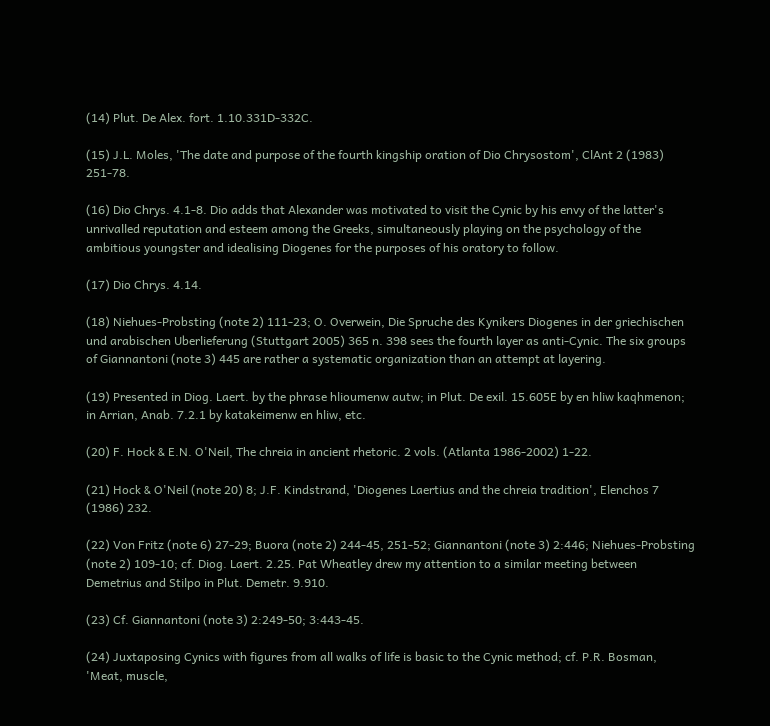(14) Plut. De Alex. fort. 1.10.331D-332C.

(15) J.L. Moles, 'The date and purpose of the fourth kingship oration of Dio Chrysostom', ClAnt 2 (1983) 251-78.

(16) Dio Chrys. 4.1-8. Dio adds that Alexander was motivated to visit the Cynic by his envy of the latter's unrivalled reputation and esteem among the Greeks, simultaneously playing on the psychology of the ambitious youngster and idealising Diogenes for the purposes of his oratory to follow.

(17) Dio Chrys. 4.14.

(18) Niehues-Probsting (note 2) 111-23; O. Overwein, Die Spruche des Kynikers Diogenes in der griechischen und arabischen Uberlieferung (Stuttgart 2005) 365 n. 398 sees the fourth layer as anti-Cynic. The six groups of Giannantoni (note 3) 445 are rather a systematic organization than an attempt at layering.

(19) Presented in Diog. Laert. by the phrase hlioumenw autw; in Plut. De exil. 15.605E by en hliw kaqhmenon; in Arrian, Anab. 7.2.1 by katakeimenw en hliw, etc.

(20) F. Hock & E.N. O'Neil, The chreia in ancient rhetoric. 2 vols. (Atlanta 1986-2002) 1-22.

(21) Hock & O'Neil (note 20) 8; J.F. Kindstrand, 'Diogenes Laertius and the chreia tradition', Elenchos 7 (1986) 232.

(22) Von Fritz (note 6) 27-29; Buora (note 2) 244-45, 251-52; Giannantoni (note 3) 2:446; Niehues-Probsting (note 2) 109-10; cf. Diog. Laert. 2.25. Pat Wheatley drew my attention to a similar meeting between Demetrius and Stilpo in Plut. Demetr. 9.910.

(23) Cf. Giannantoni (note 3) 2:249-50; 3:443-45.

(24) Juxtaposing Cynics with figures from all walks of life is basic to the Cynic method; cf. P.R. Bosman, 'Meat, muscle,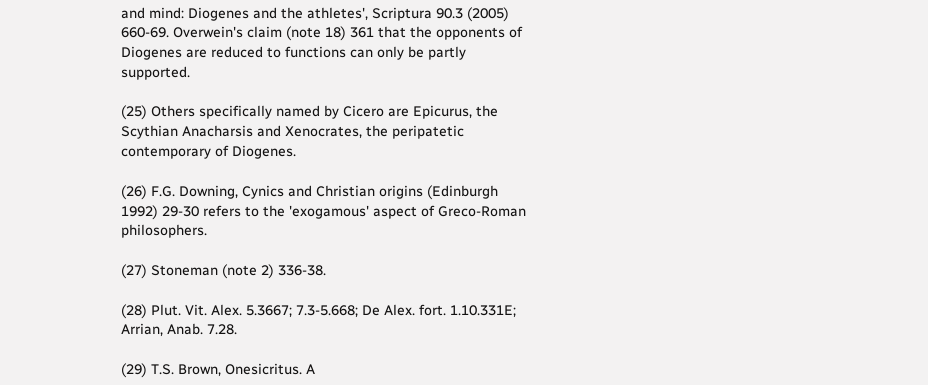and mind: Diogenes and the athletes', Scriptura 90.3 (2005) 660-69. Overwein's claim (note 18) 361 that the opponents of Diogenes are reduced to functions can only be partly supported.

(25) Others specifically named by Cicero are Epicurus, the Scythian Anacharsis and Xenocrates, the peripatetic contemporary of Diogenes.

(26) F.G. Downing, Cynics and Christian origins (Edinburgh 1992) 29-30 refers to the 'exogamous' aspect of Greco-Roman philosophers.

(27) Stoneman (note 2) 336-38.

(28) Plut. Vit. Alex. 5.3667; 7.3-5.668; De Alex. fort. 1.10.331E; Arrian, Anab. 7.28.

(29) T.S. Brown, Onesicritus. A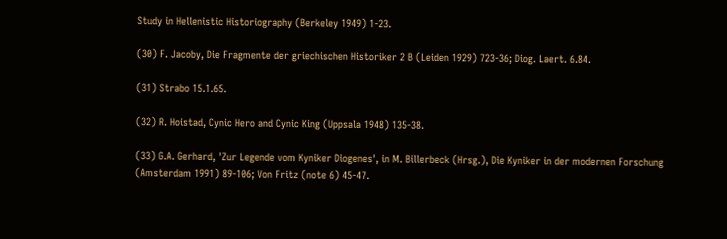Study in Hellenistic Historiography (Berkeley 1949) 1-23.

(30) F. Jacoby, Die Fragmente der griechischen Historiker 2 B (Leiden 1929) 723-36; Diog. Laert. 6.84.

(31) Strabo 15.1.65.

(32) R. Hoistad, Cynic Hero and Cynic King (Uppsala 1948) 135-38.

(33) G.A. Gerhard, 'Zur Legende vom Kyniker Diogenes', in M. Billerbeck (Hrsg.), Die Kyniker in der modernen Forschung (Amsterdam 1991) 89-106; Von Fritz (note 6) 45-47.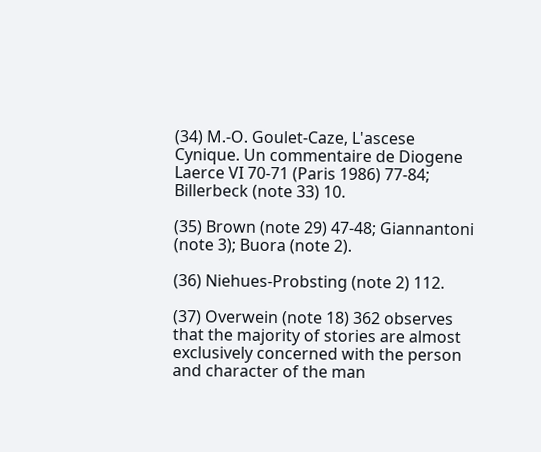(34) M.-O. Goulet-Caze, L'ascese Cynique. Un commentaire de Diogene Laerce VI 70-71 (Paris 1986) 77-84; Billerbeck (note 33) 10.

(35) Brown (note 29) 47-48; Giannantoni (note 3); Buora (note 2).

(36) Niehues-Probsting (note 2) 112.

(37) Overwein (note 18) 362 observes that the majority of stories are almost exclusively concerned with the person and character of the man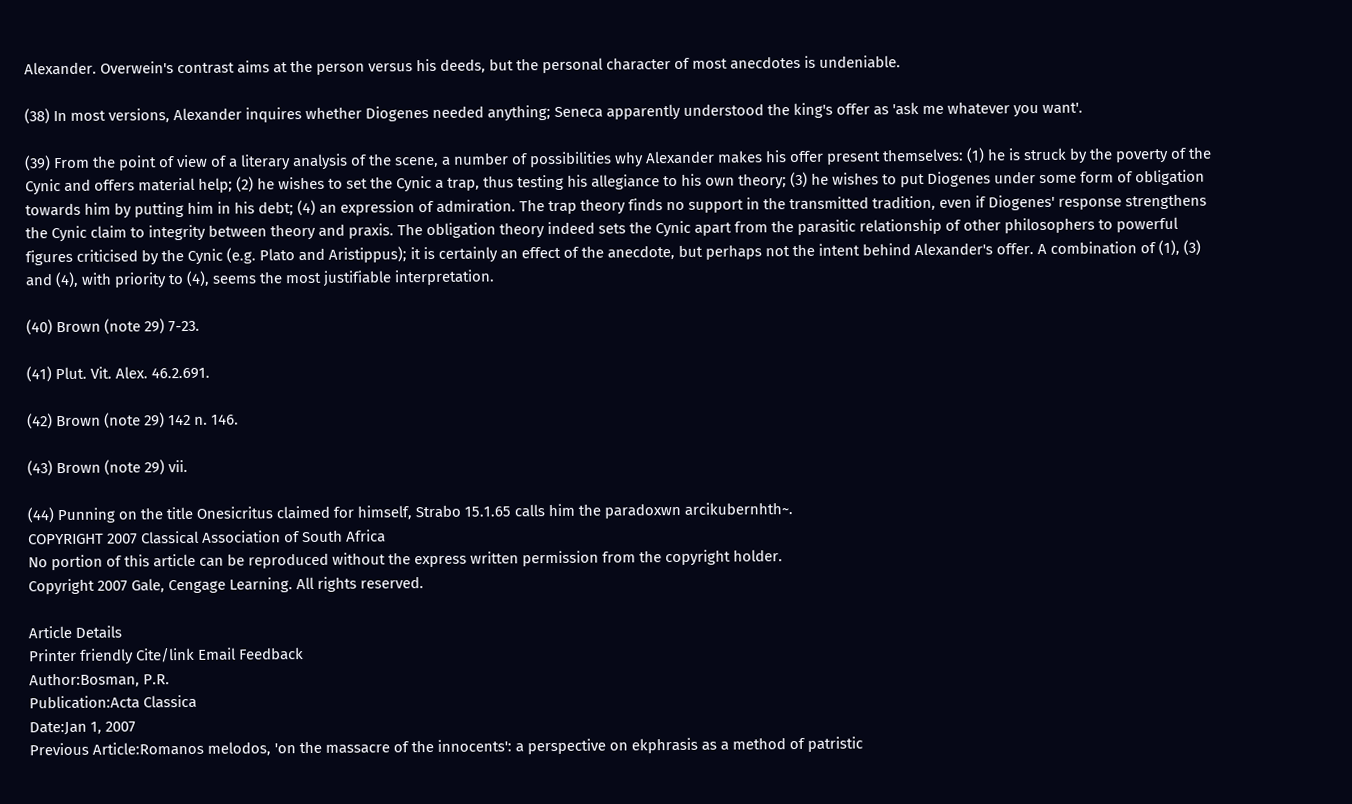Alexander. Overwein's contrast aims at the person versus his deeds, but the personal character of most anecdotes is undeniable.

(38) In most versions, Alexander inquires whether Diogenes needed anything; Seneca apparently understood the king's offer as 'ask me whatever you want'.

(39) From the point of view of a literary analysis of the scene, a number of possibilities why Alexander makes his offer present themselves: (1) he is struck by the poverty of the Cynic and offers material help; (2) he wishes to set the Cynic a trap, thus testing his allegiance to his own theory; (3) he wishes to put Diogenes under some form of obligation towards him by putting him in his debt; (4) an expression of admiration. The trap theory finds no support in the transmitted tradition, even if Diogenes' response strengthens the Cynic claim to integrity between theory and praxis. The obligation theory indeed sets the Cynic apart from the parasitic relationship of other philosophers to powerful figures criticised by the Cynic (e.g. Plato and Aristippus); it is certainly an effect of the anecdote, but perhaps not the intent behind Alexander's offer. A combination of (1), (3) and (4), with priority to (4), seems the most justifiable interpretation.

(40) Brown (note 29) 7-23.

(41) Plut. Vit. Alex. 46.2.691.

(42) Brown (note 29) 142 n. 146.

(43) Brown (note 29) vii.

(44) Punning on the title Onesicritus claimed for himself, Strabo 15.1.65 calls him the paradoxwn arcikubernhth~.
COPYRIGHT 2007 Classical Association of South Africa
No portion of this article can be reproduced without the express written permission from the copyright holder.
Copyright 2007 Gale, Cengage Learning. All rights reserved.

Article Details
Printer friendly Cite/link Email Feedback
Author:Bosman, P.R.
Publication:Acta Classica
Date:Jan 1, 2007
Previous Article:Romanos melodos, 'on the massacre of the innocents': a perspective on ekphrasis as a method of patristic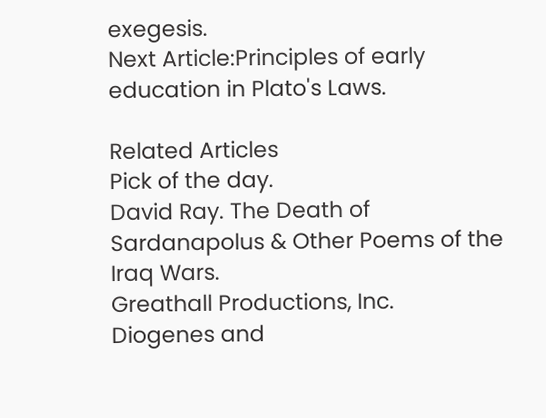exegesis.
Next Article:Principles of early education in Plato's Laws.

Related Articles
Pick of the day.
David Ray. The Death of Sardanapolus & Other Poems of the Iraq Wars.
Greathall Productions, Inc.
Diogenes and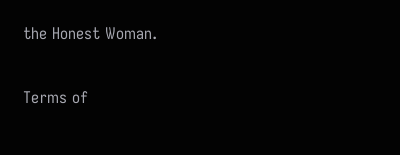the Honest Woman.

Terms of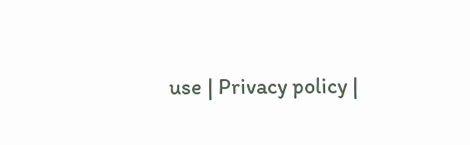use | Privacy policy |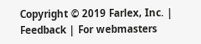Copyright © 2019 Farlex, Inc. | Feedback | For webmasters